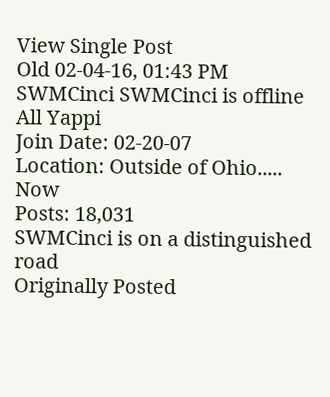View Single Post
Old 02-04-16, 01:43 PM
SWMCinci SWMCinci is offline
All Yappi
Join Date: 02-20-07
Location: Outside of Ohio..... Now
Posts: 18,031
SWMCinci is on a distinguished road
Originally Posted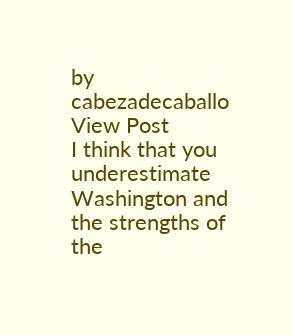by cabezadecaballo View Post
I think that you underestimate Washington and the strengths of the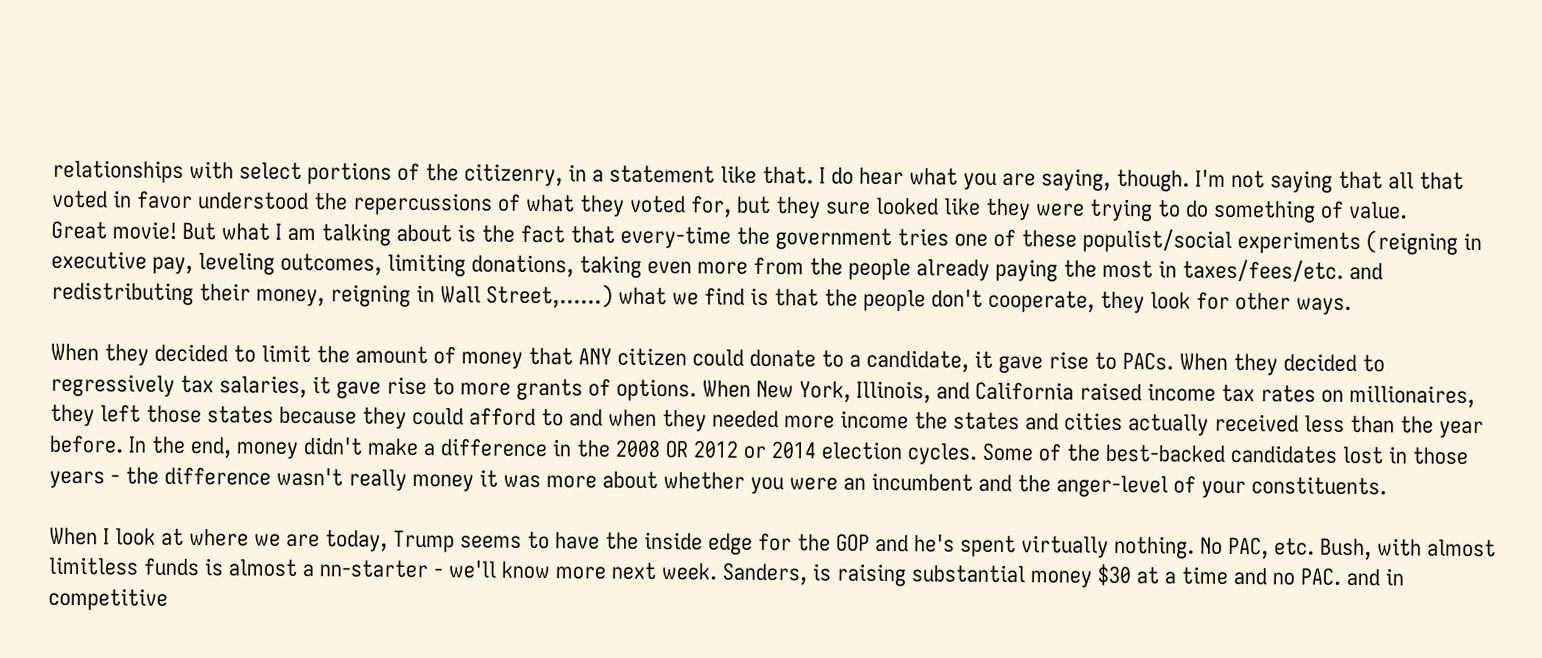relationships with select portions of the citizenry, in a statement like that. I do hear what you are saying, though. I'm not saying that all that voted in favor understood the repercussions of what they voted for, but they sure looked like they were trying to do something of value.
Great movie! But what I am talking about is the fact that every-time the government tries one of these populist/social experiments (reigning in executive pay, leveling outcomes, limiting donations, taking even more from the people already paying the most in taxes/fees/etc. and redistributing their money, reigning in Wall Street,......) what we find is that the people don't cooperate, they look for other ways.

When they decided to limit the amount of money that ANY citizen could donate to a candidate, it gave rise to PACs. When they decided to regressively tax salaries, it gave rise to more grants of options. When New York, Illinois, and California raised income tax rates on millionaires, they left those states because they could afford to and when they needed more income the states and cities actually received less than the year before. In the end, money didn't make a difference in the 2008 OR 2012 or 2014 election cycles. Some of the best-backed candidates lost in those years - the difference wasn't really money it was more about whether you were an incumbent and the anger-level of your constituents.

When I look at where we are today, Trump seems to have the inside edge for the GOP and he's spent virtually nothing. No PAC, etc. Bush, with almost limitless funds is almost a nn-starter - we'll know more next week. Sanders, is raising substantial money $30 at a time and no PAC. and in competitive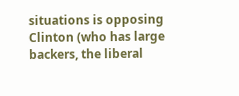situations is opposing Clinton (who has large backers, the liberal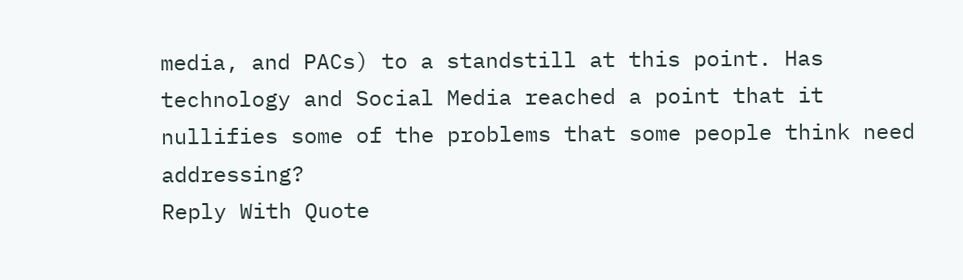media, and PACs) to a standstill at this point. Has technology and Social Media reached a point that it nullifies some of the problems that some people think need addressing?
Reply With Quote